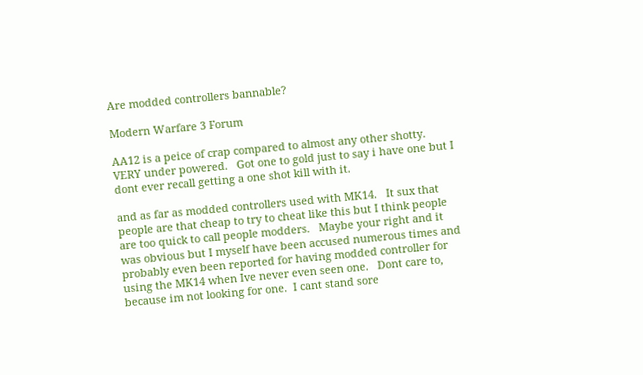Are modded controllers bannable?

Modern Warfare 3 Forum

AA12 is a peice of crap compared to almost any other shotty.    VERY under powered.   Got one to gold just to say i have one but I dont ever recall getting a one shot kill with it.

and as far as modded controllers used with MK14.   It sux that people are that cheap to try to cheat like this but I think people are too quick to call people modders.   Maybe your right and it was obvious but I myself have been accused numerous times and probably even been reported for having modded controller for using the MK14 when Ive never even seen one.   Dont care to, because im not looking for one.  I cant stand sore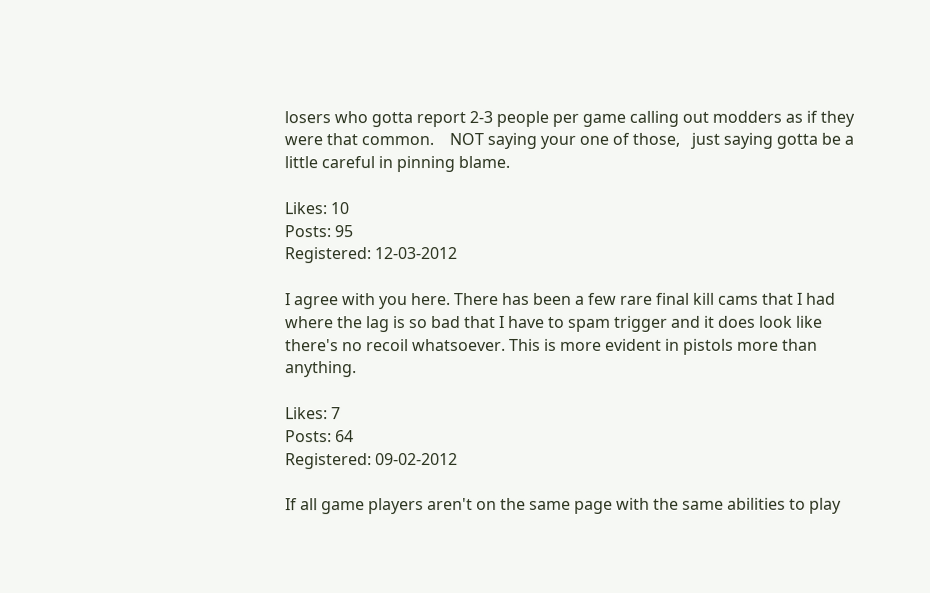losers who gotta report 2-3 people per game calling out modders as if they were that common.    NOT saying your one of those,   just saying gotta be a little careful in pinning blame.

Likes: 10
Posts: 95
Registered: 12-03-2012

I agree with you here. There has been a few rare final kill cams that I had where the lag is so bad that I have to spam trigger and it does look like there's no recoil whatsoever. This is more evident in pistols more than anything.

Likes: 7
Posts: 64
Registered: 09-02-2012

If all game players aren't on the same page with the same abilities to play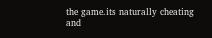the game.its naturally cheating and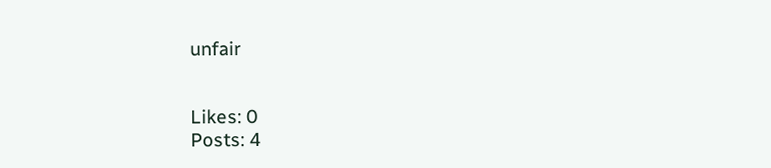unfair


Likes: 0
Posts: 4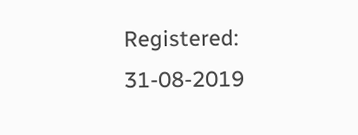Registered: 31-08-2019